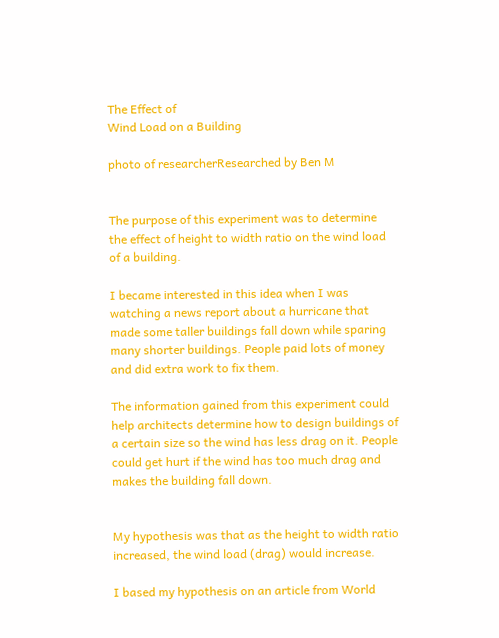The Effect of
Wind Load on a Building

photo of researcherResearched by Ben M


The purpose of this experiment was to determine the effect of height to width ratio on the wind load of a building.

I became interested in this idea when I was watching a news report about a hurricane that made some taller buildings fall down while sparing many shorter buildings. People paid lots of money and did extra work to fix them.

The information gained from this experiment could help architects determine how to design buildings of a certain size so the wind has less drag on it. People could get hurt if the wind has too much drag and makes the building fall down.


My hypothesis was that as the height to width ratio increased, the wind load (drag) would increase.

I based my hypothesis on an article from World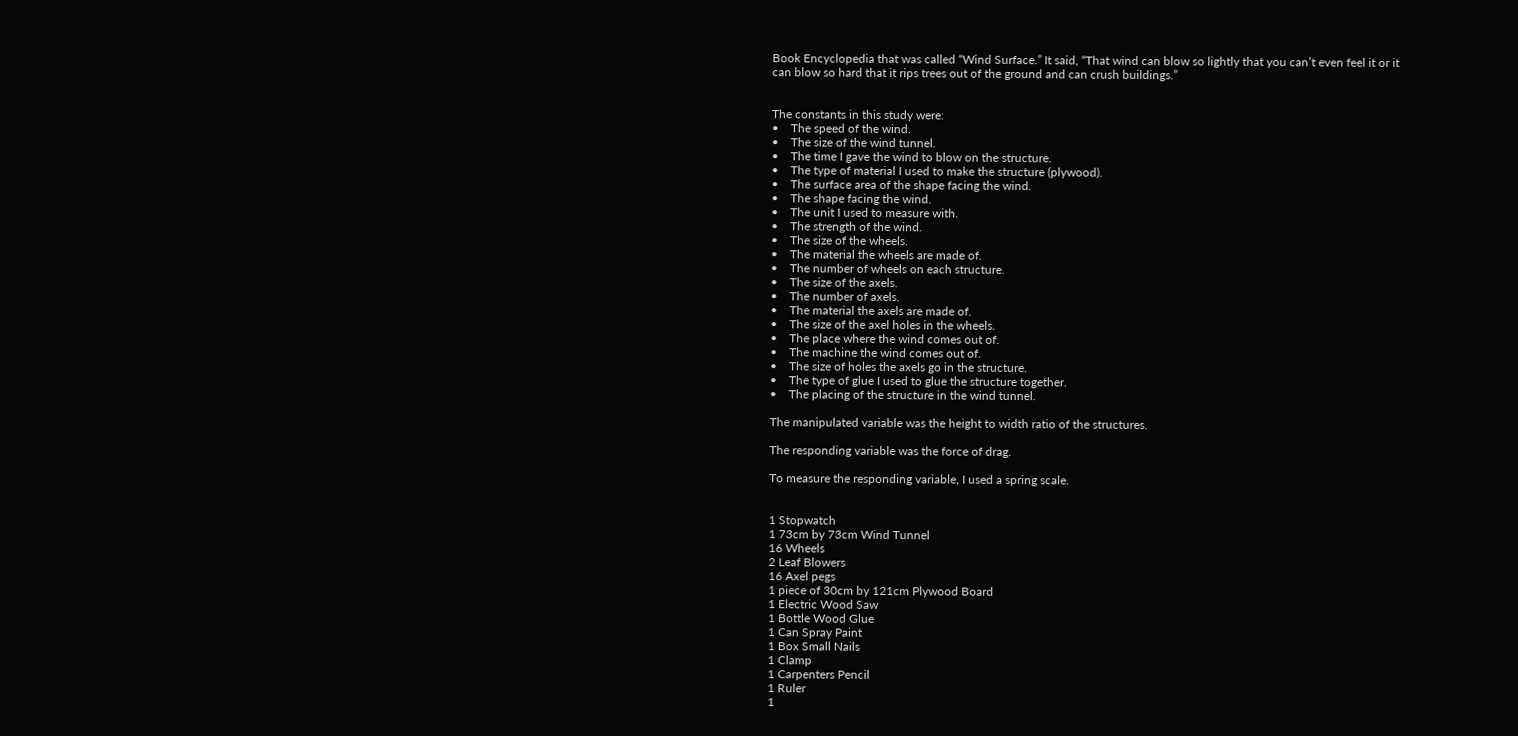Book Encyclopedia that was called “Wind Surface.” It said, “That wind can blow so lightly that you can’t even feel it or it can blow so hard that it rips trees out of the ground and can crush buildings.”


The constants in this study were:
•    The speed of the wind.
•    The size of the wind tunnel.
•    The time I gave the wind to blow on the structure.
•    The type of material I used to make the structure (plywood).
•    The surface area of the shape facing the wind.
•    The shape facing the wind.
•    The unit I used to measure with.
•    The strength of the wind.
•    The size of the wheels.
•    The material the wheels are made of.
•    The number of wheels on each structure.
•    The size of the axels.
•    The number of axels.
•    The material the axels are made of.
•    The size of the axel holes in the wheels.
•    The place where the wind comes out of.
•    The machine the wind comes out of.
•    The size of holes the axels go in the structure.
•    The type of glue I used to glue the structure together.
•    The placing of the structure in the wind tunnel.

The manipulated variable was the height to width ratio of the structures.

The responding variable was the force of drag.

To measure the responding variable, I used a spring scale.


1 Stopwatch
1 73cm by 73cm Wind Tunnel
16 Wheels
2 Leaf Blowers
16 Axel pegs
1 piece of 30cm by 121cm Plywood Board
1 Electric Wood Saw
1 Bottle Wood Glue
1 Can Spray Paint
1 Box Small Nails
1 Clamp
1 Carpenters Pencil
1 Ruler
1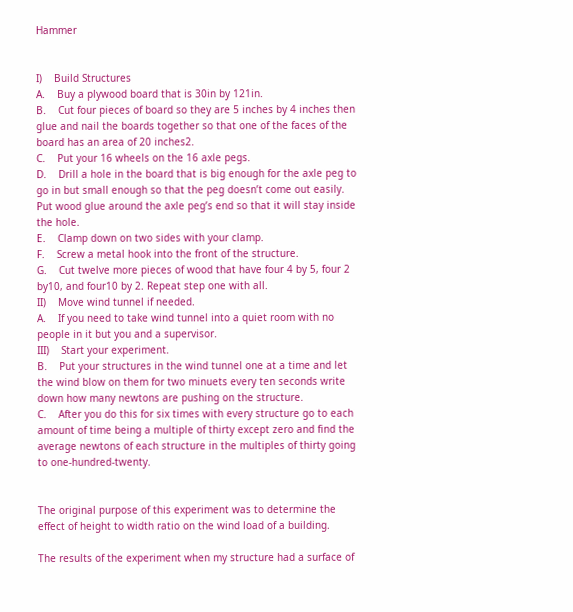Hammer


I)    Build Structures
A.    Buy a plywood board that is 30in by 121in.
B.    Cut four pieces of board so they are 5 inches by 4 inches then glue and nail the boards together so that one of the faces of the board has an area of 20 inches2.
C.    Put your 16 wheels on the 16 axle pegs.
D.    Drill a hole in the board that is big enough for the axle peg to go in but small enough so that the peg doesn’t come out easily. Put wood glue around the axle peg’s end so that it will stay inside the hole.
E.    Clamp down on two sides with your clamp.
F.    Screw a metal hook into the front of the structure.
G.    Cut twelve more pieces of wood that have four 4 by 5, four 2 by10, and four10 by 2. Repeat step one with all.
II)    Move wind tunnel if needed.
A.    If you need to take wind tunnel into a quiet room with no people in it but you and a supervisor.
III)    Start your experiment.
B.    Put your structures in the wind tunnel one at a time and let the wind blow on them for two minuets every ten seconds write down how many newtons are pushing on the structure.
C.    After you do this for six times with every structure go to each amount of time being a multiple of thirty except zero and find the average newtons of each structure in the multiples of thirty going to one-hundred-twenty.


The original purpose of this experiment was to determine the effect of height to width ratio on the wind load of a building.

The results of the experiment when my structure had a surface of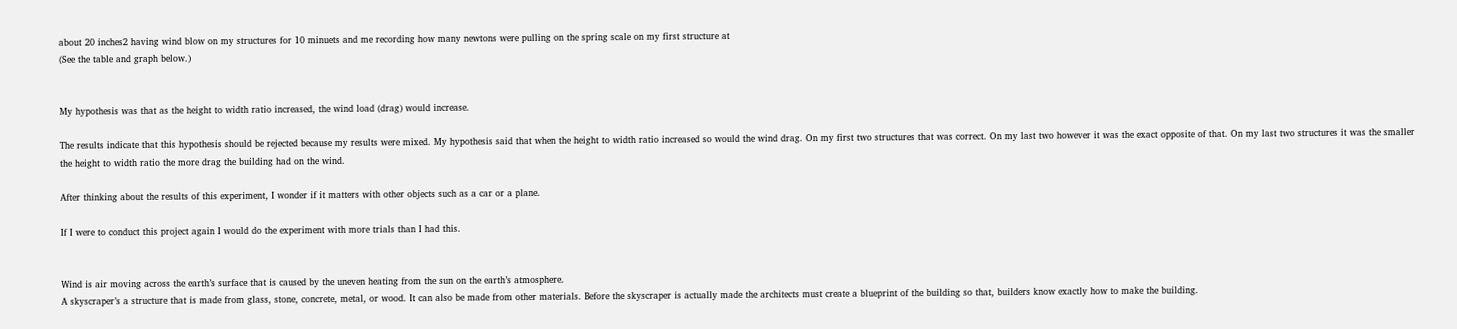about 20 inches2 having wind blow on my structures for 10 minuets and me recording how many newtons were pulling on the spring scale on my first structure at
(See the table and graph below.)


My hypothesis was that as the height to width ratio increased, the wind load (drag) would increase.

The results indicate that this hypothesis should be rejected because my results were mixed. My hypothesis said that when the height to width ratio increased so would the wind drag. On my first two structures that was correct. On my last two however it was the exact opposite of that. On my last two structures it was the smaller the height to width ratio the more drag the building had on the wind.

After thinking about the results of this experiment, I wonder if it matters with other objects such as a car or a plane.

If I were to conduct this project again I would do the experiment with more trials than I had this.


Wind is air moving across the earth’s surface that is caused by the uneven heating from the sun on the earth’s atmosphere.
A skyscraper’s a structure that is made from glass, stone, concrete, metal, or wood. It can also be made from other materials. Before the skyscraper is actually made the architects must create a blueprint of the building so that, builders know exactly how to make the building.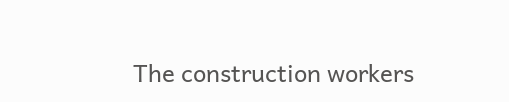The construction workers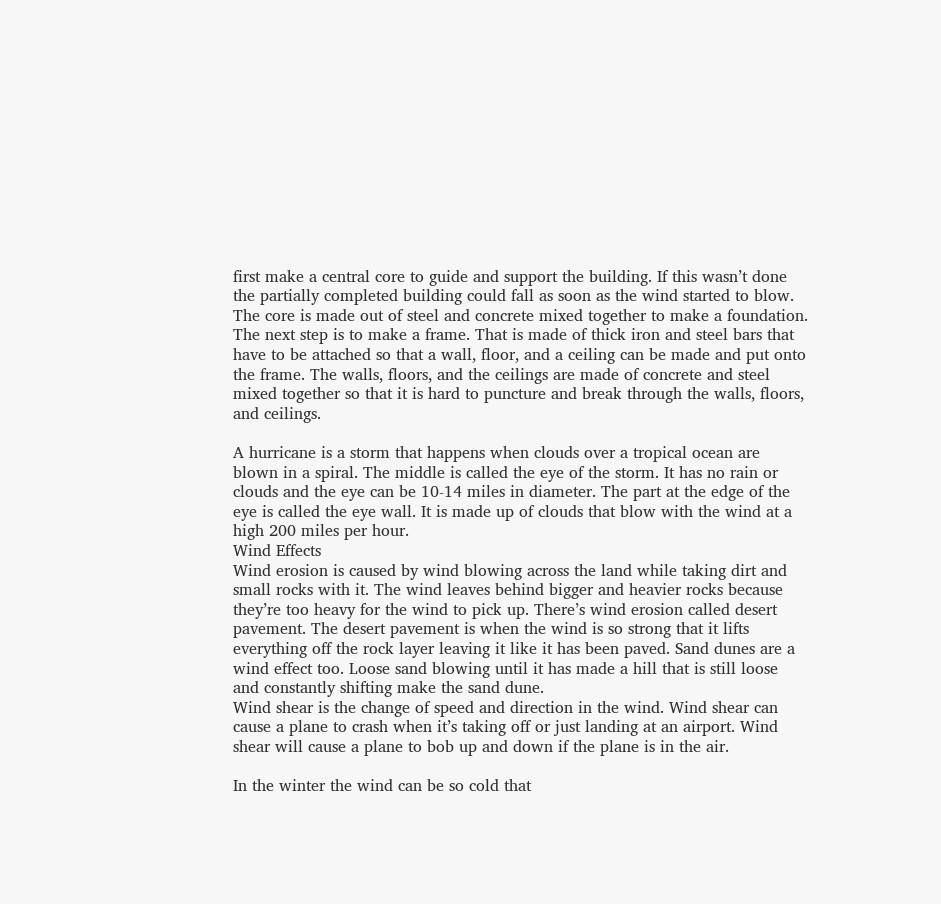first make a central core to guide and support the building. If this wasn’t done the partially completed building could fall as soon as the wind started to blow. The core is made out of steel and concrete mixed together to make a foundation. The next step is to make a frame. That is made of thick iron and steel bars that have to be attached so that a wall, floor, and a ceiling can be made and put onto the frame. The walls, floors, and the ceilings are made of concrete and steel mixed together so that it is hard to puncture and break through the walls, floors, and ceilings.

A hurricane is a storm that happens when clouds over a tropical ocean are blown in a spiral. The middle is called the eye of the storm. It has no rain or clouds and the eye can be 10-14 miles in diameter. The part at the edge of the eye is called the eye wall. It is made up of clouds that blow with the wind at a high 200 miles per hour.
Wind Effects
Wind erosion is caused by wind blowing across the land while taking dirt and small rocks with it. The wind leaves behind bigger and heavier rocks because they’re too heavy for the wind to pick up. There’s wind erosion called desert pavement. The desert pavement is when the wind is so strong that it lifts everything off the rock layer leaving it like it has been paved. Sand dunes are a wind effect too. Loose sand blowing until it has made a hill that is still loose and constantly shifting make the sand dune.
Wind shear is the change of speed and direction in the wind. Wind shear can cause a plane to crash when it’s taking off or just landing at an airport. Wind shear will cause a plane to bob up and down if the plane is in the air.

In the winter the wind can be so cold that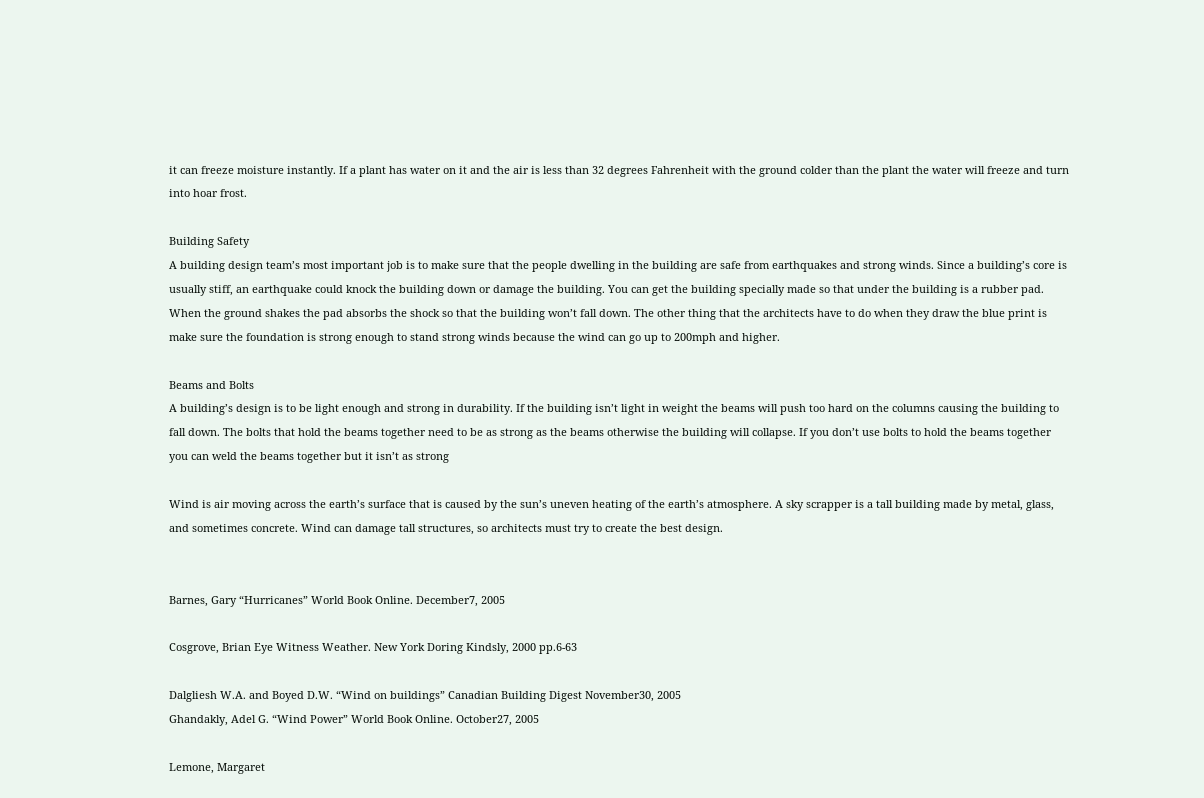it can freeze moisture instantly. If a plant has water on it and the air is less than 32 degrees Fahrenheit with the ground colder than the plant the water will freeze and turn into hoar frost.

Building Safety
A building design team’s most important job is to make sure that the people dwelling in the building are safe from earthquakes and strong winds. Since a building’s core is usually stiff, an earthquake could knock the building down or damage the building. You can get the building specially made so that under the building is a rubber pad.  When the ground shakes the pad absorbs the shock so that the building won’t fall down. The other thing that the architects have to do when they draw the blue print is make sure the foundation is strong enough to stand strong winds because the wind can go up to 200mph and higher.

Beams and Bolts
A building’s design is to be light enough and strong in durability. If the building isn’t light in weight the beams will push too hard on the columns causing the building to fall down. The bolts that hold the beams together need to be as strong as the beams otherwise the building will collapse. If you don’t use bolts to hold the beams together you can weld the beams together but it isn’t as strong

Wind is air moving across the earth’s surface that is caused by the sun’s uneven heating of the earth’s atmosphere. A sky scrapper is a tall building made by metal, glass, and sometimes concrete. Wind can damage tall structures, so architects must try to create the best design.


Barnes, Gary “Hurricanes” World Book Online. December7, 2005

Cosgrove, Brian Eye Witness Weather. New York Doring Kindsly, 2000 pp.6-63

Dalgliesh W.A. and Boyed D.W. “Wind on buildings” Canadian Building Digest November30, 2005
Ghandakly, Adel G. “Wind Power” World Book Online. October27, 2005

Lemone, Margaret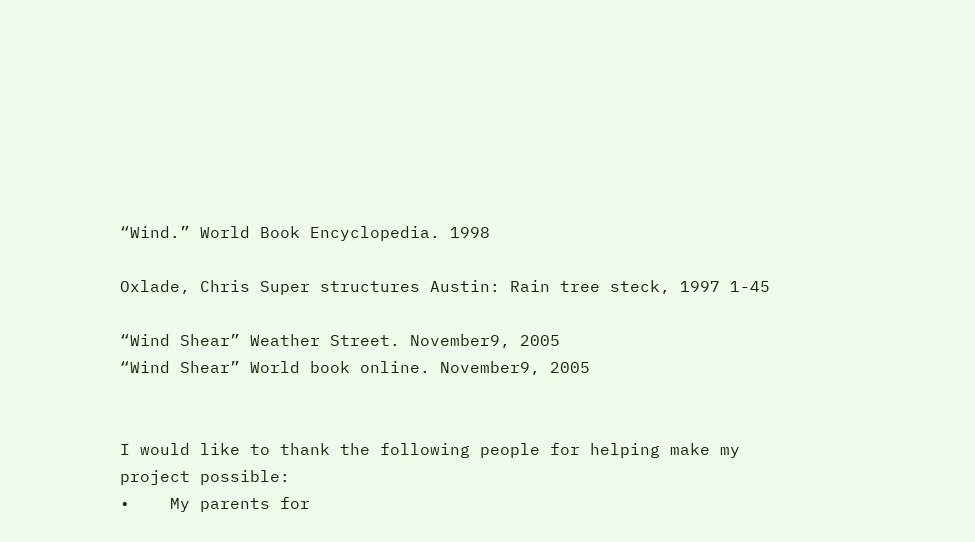“Wind.” World Book Encyclopedia. 1998

Oxlade, Chris Super structures Austin: Rain tree steck, 1997 1-45

“Wind Shear” Weather Street. November9, 2005
“Wind Shear” World book online. November9, 2005


I would like to thank the following people for helping make my project possible:
•    My parents for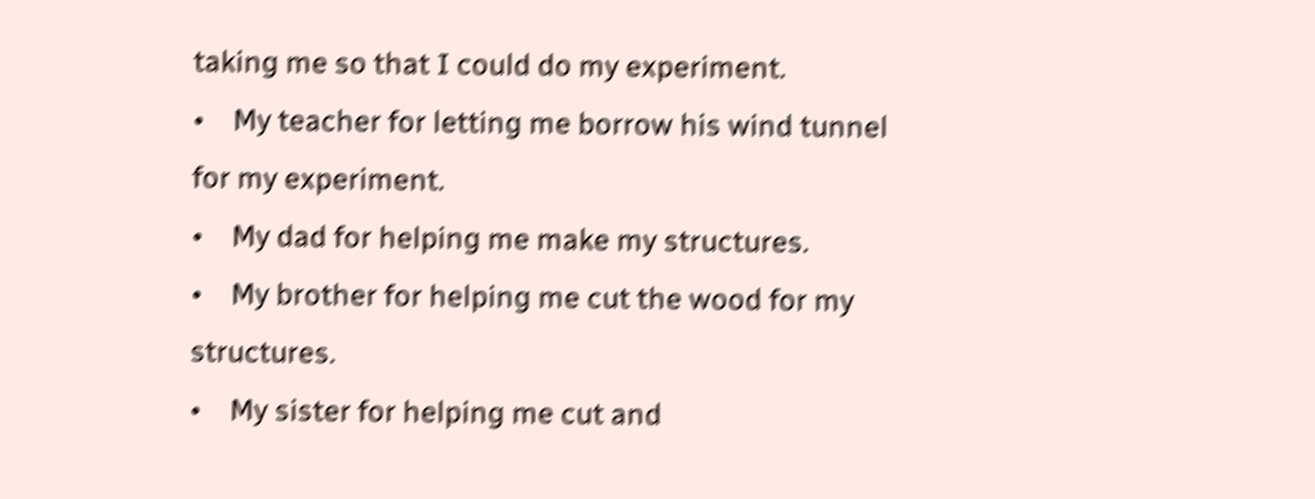taking me so that I could do my experiment.
•    My teacher for letting me borrow his wind tunnel for my experiment.
•    My dad for helping me make my structures.
•    My brother for helping me cut the wood for my structures.
•    My sister for helping me cut and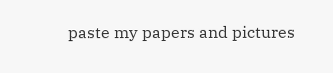paste my papers and pictures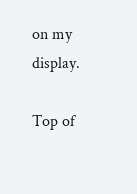on my display.

Top of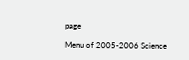page

Menu of 2005-2006 Science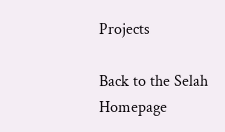Projects

Back to the Selah Homepage